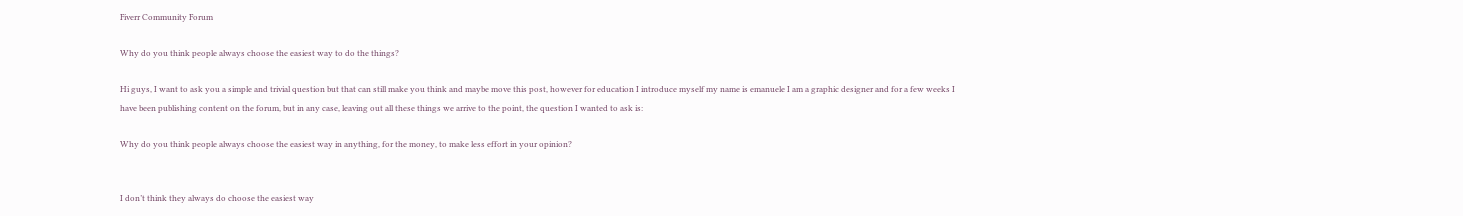Fiverr Community Forum

Why do you think people always choose the easiest way to do the things?

Hi guys, I want to ask you a simple and trivial question but that can still make you think and maybe move this post, however for education I introduce myself my name is emanuele I am a graphic designer and for a few weeks I have been publishing content on the forum, but in any case, leaving out all these things we arrive to the point, the question I wanted to ask is:

Why do you think people always choose the easiest way in anything, for the money, to make less effort in your opinion?


I don’t think they always do choose the easiest way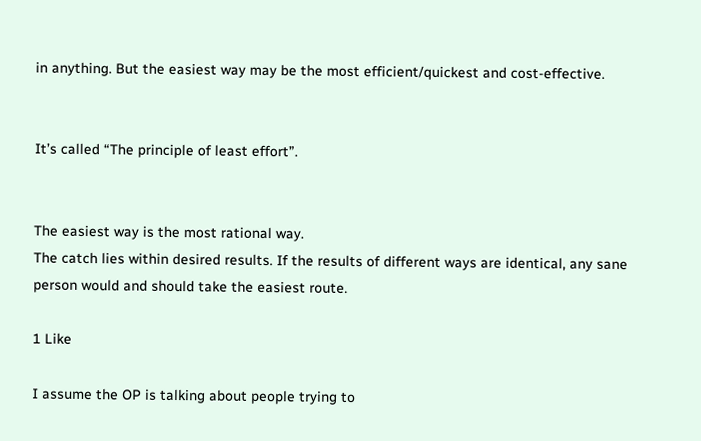in anything. But the easiest way may be the most efficient/quickest and cost-effective.


It’s called “The principle of least effort”.


The easiest way is the most rational way.
The catch lies within desired results. If the results of different ways are identical, any sane person would and should take the easiest route.

1 Like

I assume the OP is talking about people trying to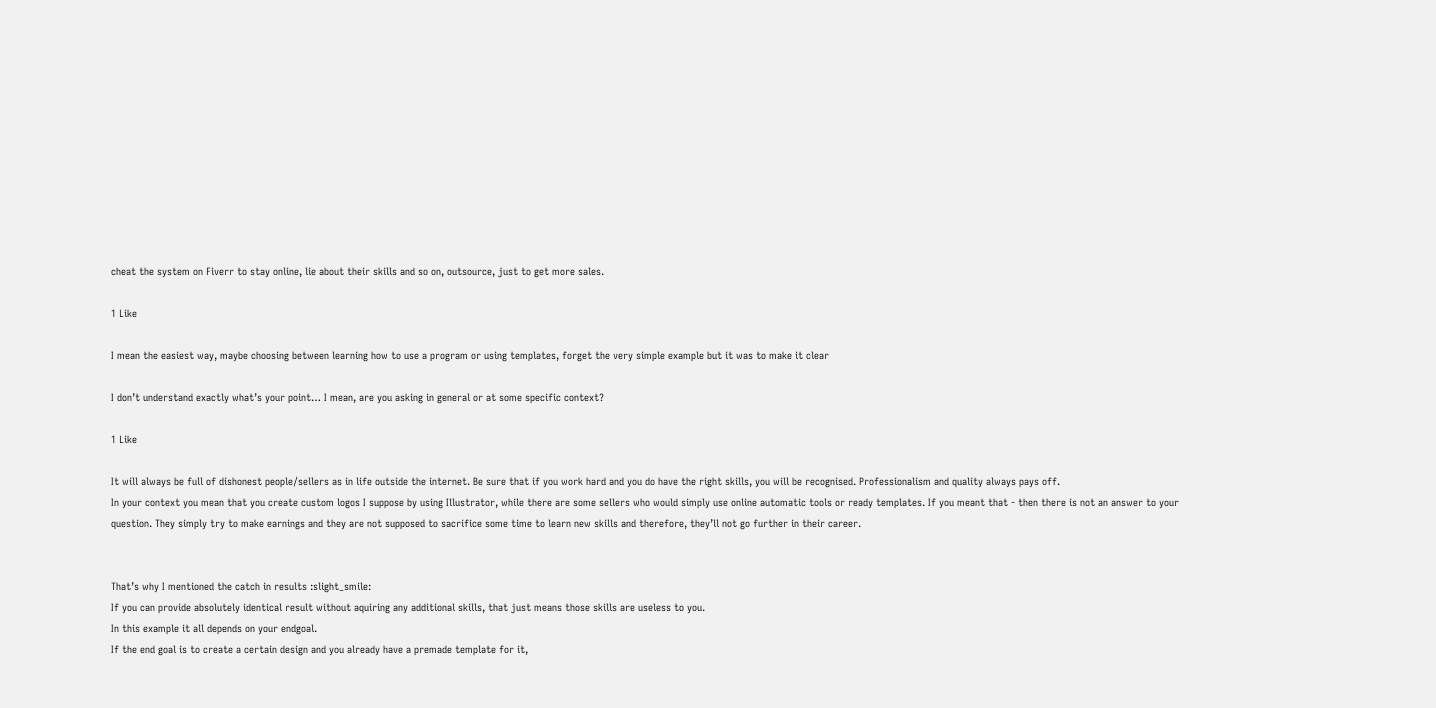cheat the system on Fiverr to stay online, lie about their skills and so on, outsource, just to get more sales.

1 Like

I mean the easiest way, maybe choosing between learning how to use a program or using templates, forget the very simple example but it was to make it clear

I don’t understand exactly what’s your point… I mean, are you asking in general or at some specific context?

1 Like

It will always be full of dishonest people/sellers as in life outside the internet. Be sure that if you work hard and you do have the right skills, you will be recognised. Professionalism and quality always pays off.
In your context you mean that you create custom logos I suppose by using Illustrator, while there are some sellers who would simply use online automatic tools or ready templates. If you meant that - then there is not an answer to your question. They simply try to make earnings and they are not supposed to sacrifice some time to learn new skills and therefore, they’ll not go further in their career.


That’s why I mentioned the catch in results :slight_smile:
If you can provide absolutely identical result without aquiring any additional skills, that just means those skills are useless to you.
In this example it all depends on your endgoal.
If the end goal is to create a certain design and you already have a premade template for it,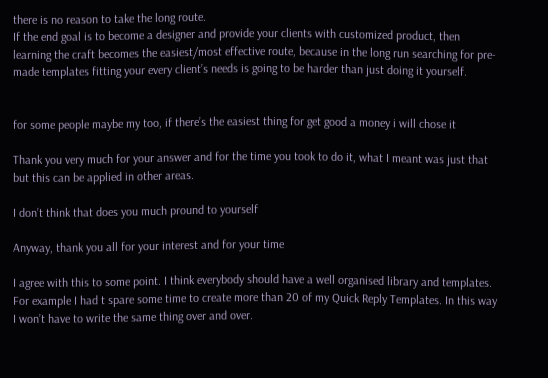there is no reason to take the long route.
If the end goal is to become a designer and provide your clients with customized product, then learning the craft becomes the easiest/most effective route, because in the long run searching for pre-made templates fitting your every client’s needs is going to be harder than just doing it yourself.


for some people maybe my too, if there’s the easiest thing for get good a money i will chose it

Thank you very much for your answer and for the time you took to do it, what I meant was just that but this can be applied in other areas.

I don’t think that does you much pround to yourself

Anyway, thank you all for your interest and for your time

I agree with this to some point. I think everybody should have a well organised library and templates. For example I had t spare some time to create more than 20 of my Quick Reply Templates. In this way I won’t have to write the same thing over and over.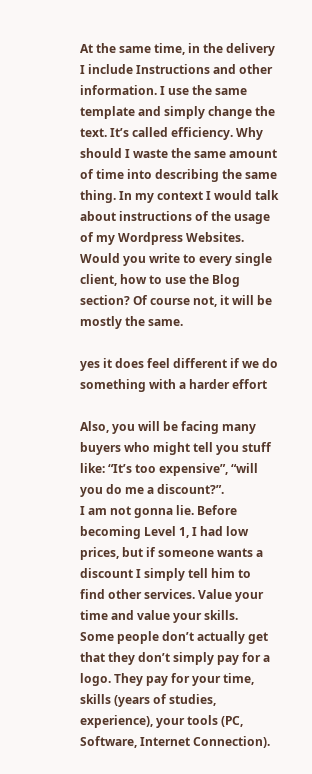At the same time, in the delivery I include Instructions and other information. I use the same template and simply change the text. It’s called efficiency. Why should I waste the same amount of time into describing the same thing. In my context I would talk about instructions of the usage of my Wordpress Websites. Would you write to every single client, how to use the Blog section? Of course not, it will be mostly the same.

yes it does feel different if we do something with a harder effort

Also, you will be facing many buyers who might tell you stuff like: “It’s too expensive”, “will you do me a discount?”.
I am not gonna lie. Before becoming Level 1, I had low prices, but if someone wants a discount I simply tell him to find other services. Value your time and value your skills.
Some people don’t actually get that they don’t simply pay for a logo. They pay for your time, skills (years of studies, experience), your tools (PC, Software, Internet Connection).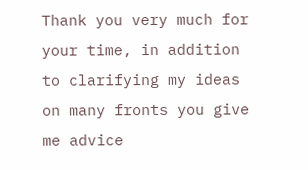Thank you very much for your time, in addition to clarifying my ideas on many fronts you give me advice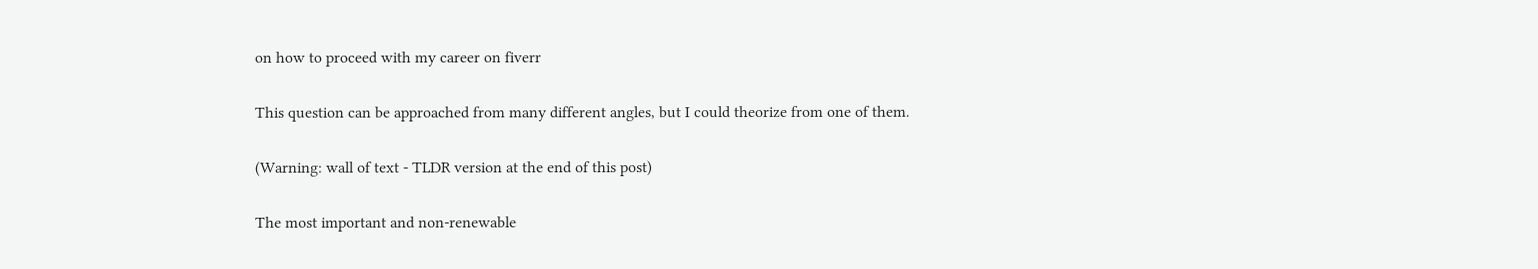on how to proceed with my career on fiverr

This question can be approached from many different angles, but I could theorize from one of them.

(Warning: wall of text - TLDR version at the end of this post)

The most important and non-renewable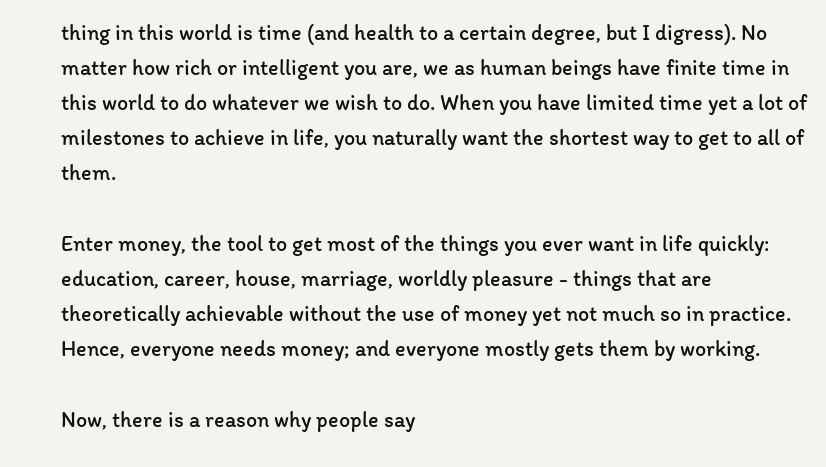thing in this world is time (and health to a certain degree, but I digress). No matter how rich or intelligent you are, we as human beings have finite time in this world to do whatever we wish to do. When you have limited time yet a lot of milestones to achieve in life, you naturally want the shortest way to get to all of them.

Enter money, the tool to get most of the things you ever want in life quickly: education, career, house, marriage, worldly pleasure - things that are theoretically achievable without the use of money yet not much so in practice. Hence, everyone needs money; and everyone mostly gets them by working.

Now, there is a reason why people say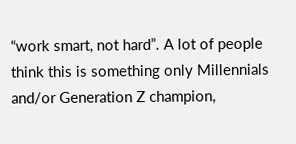“work smart, not hard”. A lot of people think this is something only Millennials and/or Generation Z champion,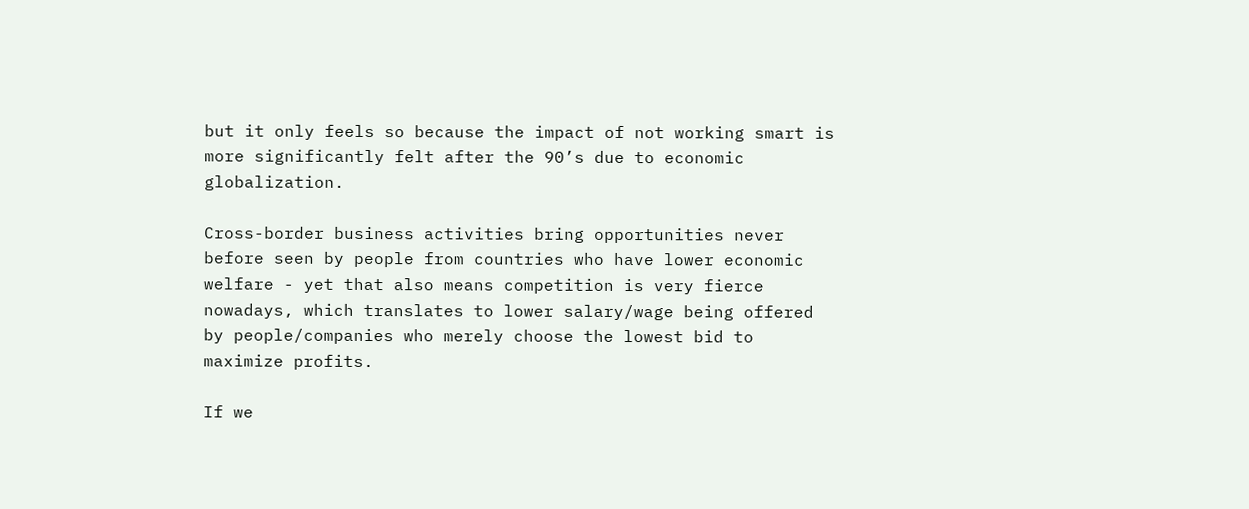but it only feels so because the impact of not working smart is more significantly felt after the 90’s due to economic globalization.

Cross-border business activities bring opportunities never before seen by people from countries who have lower economic welfare - yet that also means competition is very fierce nowadays, which translates to lower salary/wage being offered by people/companies who merely choose the lowest bid to maximize profits.

If we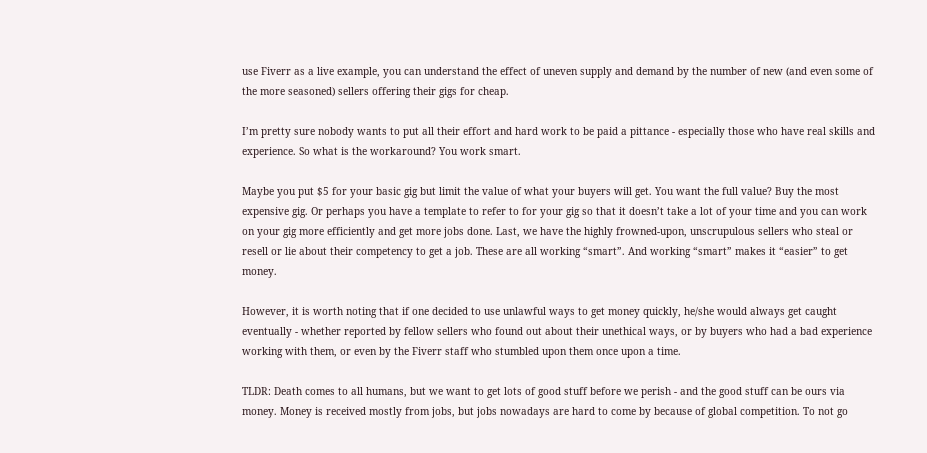use Fiverr as a live example, you can understand the effect of uneven supply and demand by the number of new (and even some of the more seasoned) sellers offering their gigs for cheap.

I’m pretty sure nobody wants to put all their effort and hard work to be paid a pittance - especially those who have real skills and experience. So what is the workaround? You work smart.

Maybe you put $5 for your basic gig but limit the value of what your buyers will get. You want the full value? Buy the most expensive gig. Or perhaps you have a template to refer to for your gig so that it doesn’t take a lot of your time and you can work on your gig more efficiently and get more jobs done. Last, we have the highly frowned-upon, unscrupulous sellers who steal or resell or lie about their competency to get a job. These are all working “smart”. And working “smart” makes it “easier” to get money.

However, it is worth noting that if one decided to use unlawful ways to get money quickly, he/she would always get caught eventually - whether reported by fellow sellers who found out about their unethical ways, or by buyers who had a bad experience working with them, or even by the Fiverr staff who stumbled upon them once upon a time.

TLDR: Death comes to all humans, but we want to get lots of good stuff before we perish - and the good stuff can be ours via money. Money is received mostly from jobs, but jobs nowadays are hard to come by because of global competition. To not go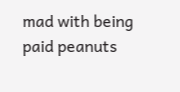mad with being paid peanuts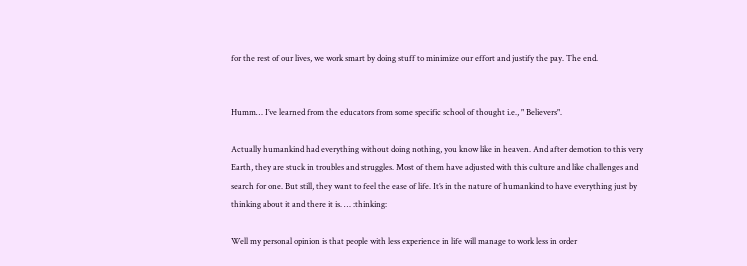for the rest of our lives, we work smart by doing stuff to minimize our effort and justify the pay. The end.


Humm… I’ve learned from the educators from some specific school of thought i.e., " Believers".

Actually humankind had everything without doing nothing, you know like in heaven. And after demotion to this very Earth, they are stuck in troubles and struggles. Most of them have adjusted with this culture and like challenges and search for one. But still, they want to feel the ease of life. It’s in the nature of humankind to have everything just by thinking about it and there it is. … :thinking:

Well my personal opinion is that people with less experience in life will manage to work less in order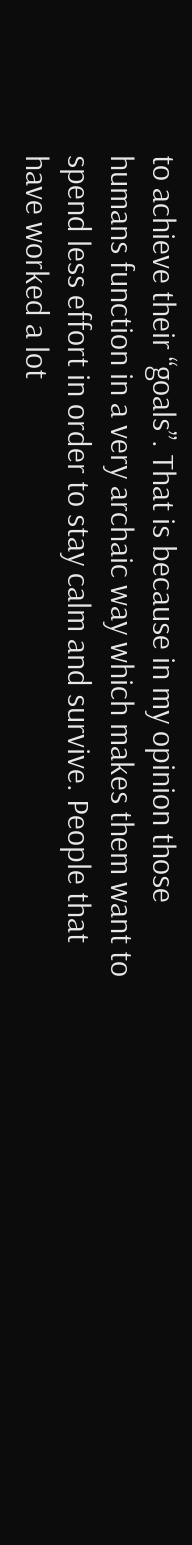to achieve their “goals”. That is because in my opinion those humans function in a very archaic way which makes them want to spend less effort in order to stay calm and survive. People that have worked a lot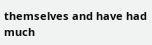themselves and have had much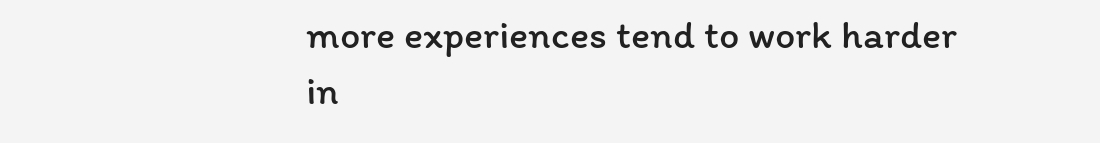more experiences tend to work harder in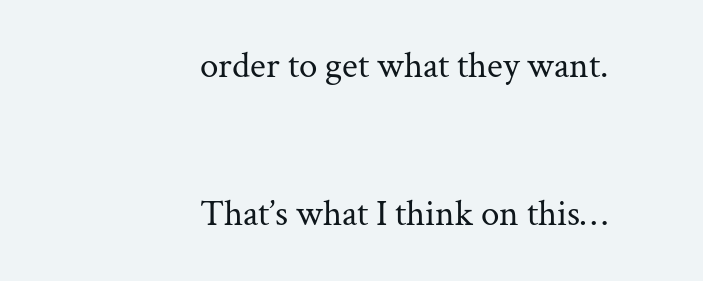order to get what they want.

That’s what I think on this…